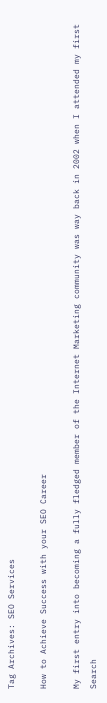Tag Archives: SEO Services

How to Achieve Success with your SEO Career

My first entry into becoming a fully fledged member of the Internet Marketing community was way back in 2002 when I attended my first Search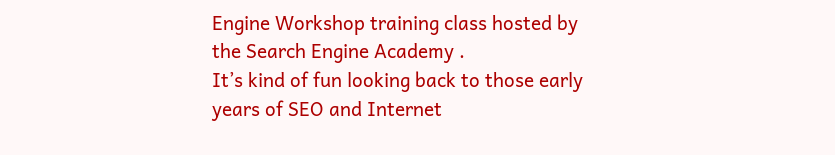Engine Workshop training class hosted by the Search Engine Academy .
It’s kind of fun looking back to those early years of SEO and Internet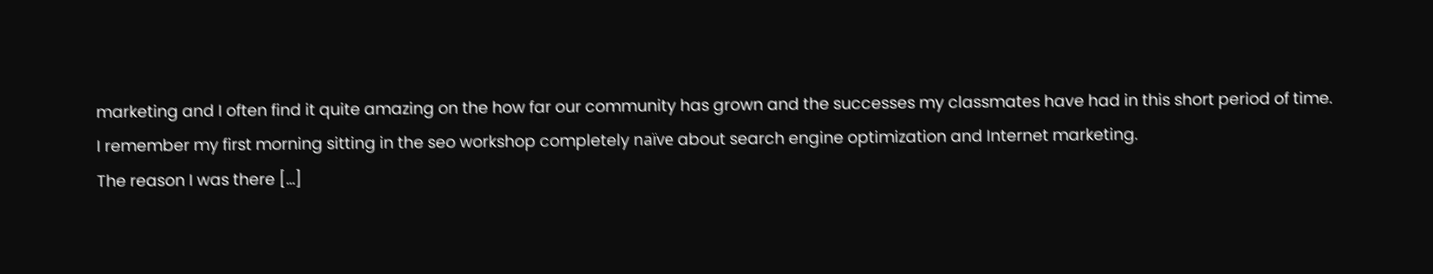marketing and I often find it quite amazing on the how far our community has grown and the successes my classmates have had in this short period of time.
I remember my first morning sitting in the seo workshop completely naïve about search engine optimization and Internet marketing.
The reason I was there […]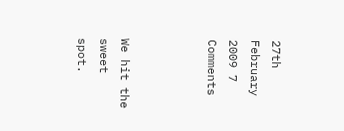27th February 2009 7 Comments



We hit the
sweet spot.